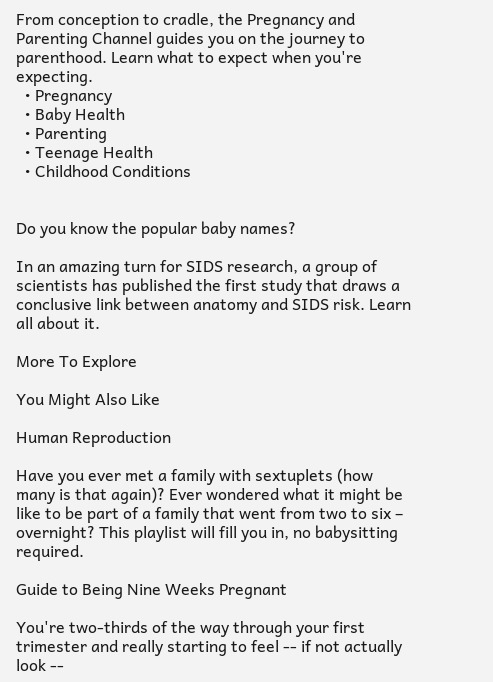From conception to cradle, the Pregnancy and Parenting Channel guides you on the journey to parenthood. Learn what to expect when you're expecting.
  • Pregnancy
  • Baby Health
  • Parenting
  • Teenage Health
  • Childhood Conditions


Do you know the popular baby names?

In an amazing turn for SIDS research, a group of scientists has published the first study that draws a conclusive link between anatomy and SIDS risk. Learn all about it.

More To Explore

You Might Also Like

Human Reproduction

Have you ever met a family with sextuplets (how many is that again)? Ever wondered what it might be like to be part of a family that went from two to six – overnight? This playlist will fill you in, no babysitting required.

Guide to Being Nine Weeks Pregnant

You're two-thirds of the way through your first trimester and really starting to feel -- if not actually look --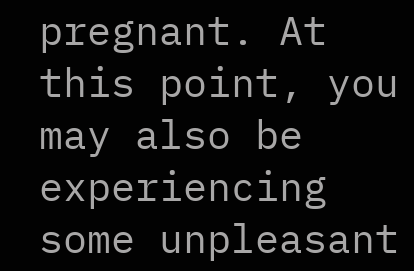pregnant. At this point, you may also be experiencing some unpleasant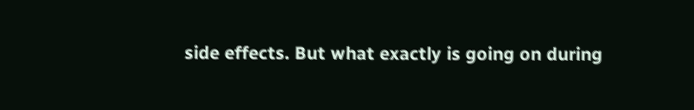side effects. But what exactly is going on during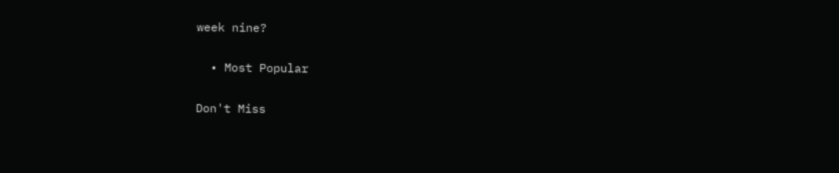week nine?

  • Most Popular

Don't Miss